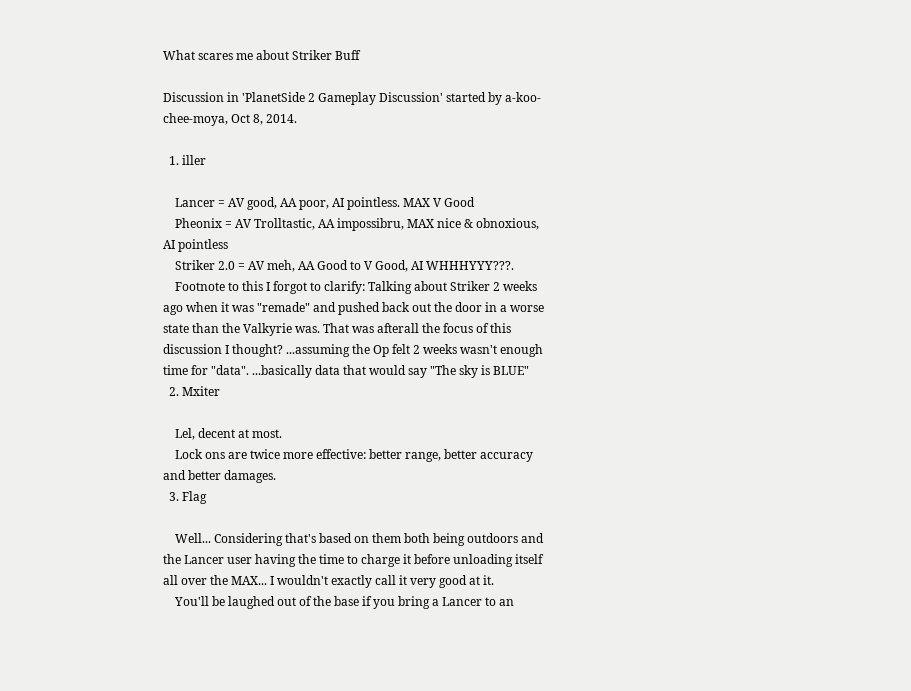What scares me about Striker Buff

Discussion in 'PlanetSide 2 Gameplay Discussion' started by a-koo-chee-moya, Oct 8, 2014.

  1. iller

    Lancer = AV good, AA poor, AI pointless. MAX V Good
    Pheonix = AV Trolltastic, AA impossibru, MAX nice & obnoxious, AI pointless
    Striker 2.0 = AV meh, AA Good to V Good, AI WHHHYYY???.
    Footnote to this I forgot to clarify: Talking about Striker 2 weeks ago when it was "remade" and pushed back out the door in a worse state than the Valkyrie was. That was afterall the focus of this discussion I thought? ...assuming the Op felt 2 weeks wasn't enough time for "data". ...basically data that would say "The sky is BLUE"
  2. Mxiter

    Lel, decent at most.
    Lock ons are twice more effective: better range, better accuracy and better damages.
  3. Flag

    Well... Considering that's based on them both being outdoors and the Lancer user having the time to charge it before unloading itself all over the MAX... I wouldn't exactly call it very good at it.
    You'll be laughed out of the base if you bring a Lancer to an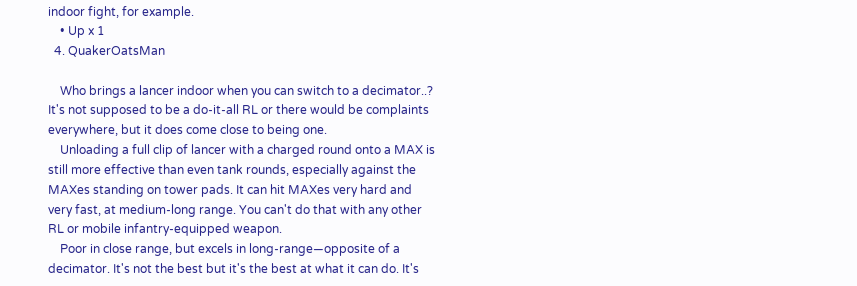indoor fight, for example.
    • Up x 1
  4. QuakerOatsMan

    Who brings a lancer indoor when you can switch to a decimator..? It's not supposed to be a do-it-all RL or there would be complaints everywhere, but it does come close to being one.
    Unloading a full clip of lancer with a charged round onto a MAX is still more effective than even tank rounds, especially against the MAXes standing on tower pads. It can hit MAXes very hard and very fast, at medium-long range. You can't do that with any other RL or mobile infantry-equipped weapon.
    Poor in close range, but excels in long-range—opposite of a decimator. It's not the best but it's the best at what it can do. It's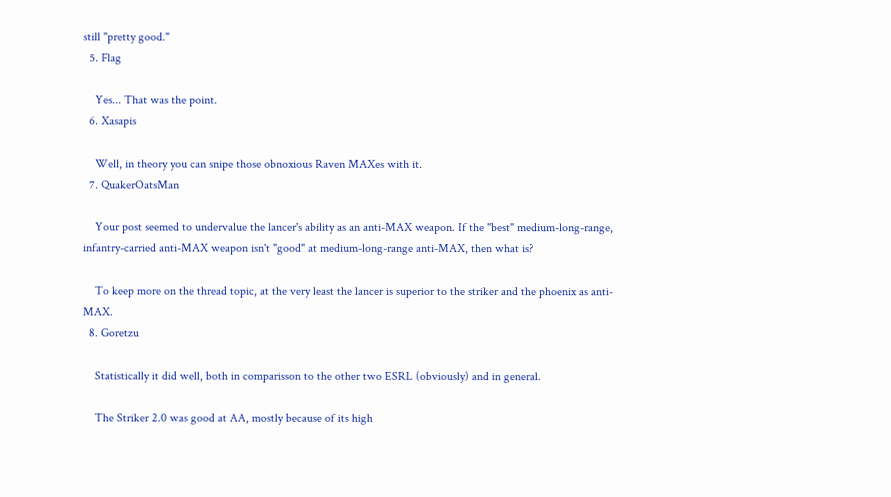still "pretty good."
  5. Flag

    Yes... That was the point.
  6. Xasapis

    Well, in theory you can snipe those obnoxious Raven MAXes with it.
  7. QuakerOatsMan

    Your post seemed to undervalue the lancer's ability as an anti-MAX weapon. If the "best" medium-long-range, infantry-carried anti-MAX weapon isn't "good" at medium-long-range anti-MAX, then what is?

    To keep more on the thread topic, at the very least the lancer is superior to the striker and the phoenix as anti-MAX.
  8. Goretzu

    Statistically it did well, both in comparisson to the other two ESRL (obviously) and in general.

    The Striker 2.0 was good at AA, mostly because of its high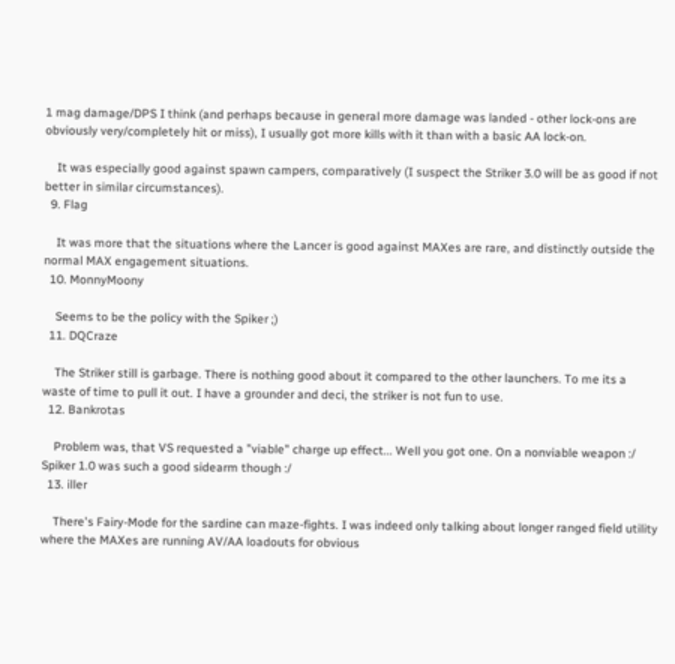1 mag damage/DPS I think (and perhaps because in general more damage was landed - other lock-ons are obviously very/completely hit or miss), I usually got more kills with it than with a basic AA lock-on.

    It was especially good against spawn campers, comparatively (I suspect the Striker 3.0 will be as good if not better in similar circumstances).
  9. Flag

    It was more that the situations where the Lancer is good against MAXes are rare, and distinctly outside the normal MAX engagement situations.
  10. MonnyMoony

    Seems to be the policy with the Spiker ;)
  11. DQCraze

    The Striker still is garbage. There is nothing good about it compared to the other launchers. To me its a waste of time to pull it out. I have a grounder and deci, the striker is not fun to use.
  12. Bankrotas

    Problem was, that VS requested a "viable" charge up effect... Well you got one. On a nonviable weapon :/ Spiker 1.0 was such a good sidearm though :/
  13. iller

    There's Fairy-Mode for the sardine can maze-fights. I was indeed only talking about longer ranged field utility where the MAXes are running AV/AA loadouts for obvious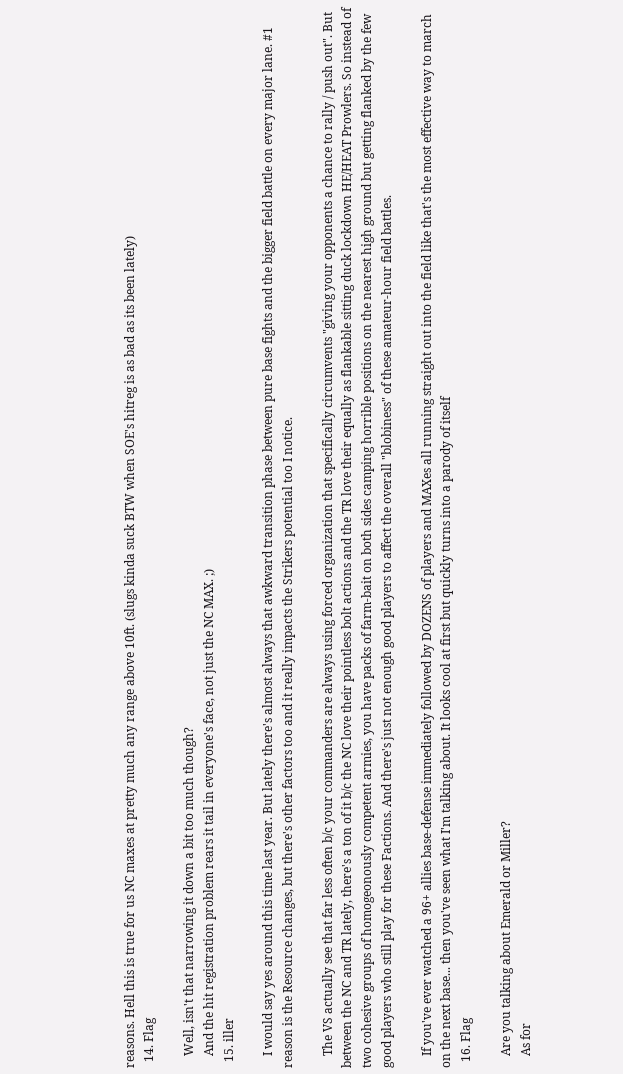reasons. Hell this is true for us NC maxes at pretty much any range above 10ft. (slugs kinda suck BTW when SOE's hitreg is as bad as its been lately)
  14. Flag

    Well, isn't that narrowing it down a bit too much though?
    And the hit registration problem rears it tail in everyone's face, not just the NC MAX. ;)
  15. iller

    I would say yes around this time last year. But lately there's almost always that awkward transition phase between pure base fights and the bigger field battle on every major lane. #1 reason is the Resource changes, but there's other factors too and it really impacts the Strikers potential too I notice.

    The VS actually see that far less often b/c your commanders are always using forced organization that specifically circumvents "giving your opponents a chance to rally / push out". But between the NC and TR lately, there's a ton of it b/c the NC love their pointless bolt actions and the TR love their equally as flankable sitting duck lockdown HE/HEAT Prowlers. So instead of two cohesive groups of homogeonously competent armies, you have packs of farm-bait on both sides camping horrible positions on the nearest high ground but getting flanked by the few good players who still play for these Factions. And there's just not enough good players to affect the overall "blobiness" of these amateur-hour field battles.

    If you've ever watched a 96+ allies base-defense immediately followed by DOZENS of players and MAXes all running straight out into the field like that's the most effective way to march on the next base... then you've seen what I'm talking about. It looks cool at first but quickly turns into a parody of itself
  16. Flag

    Are you talking about Emerald or Miller?
    As for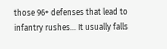those 96+ defenses that lead to infantry rushes... It usually falls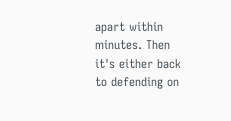apart within minutes. Then it's either back to defending on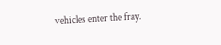vehicles enter the fray.